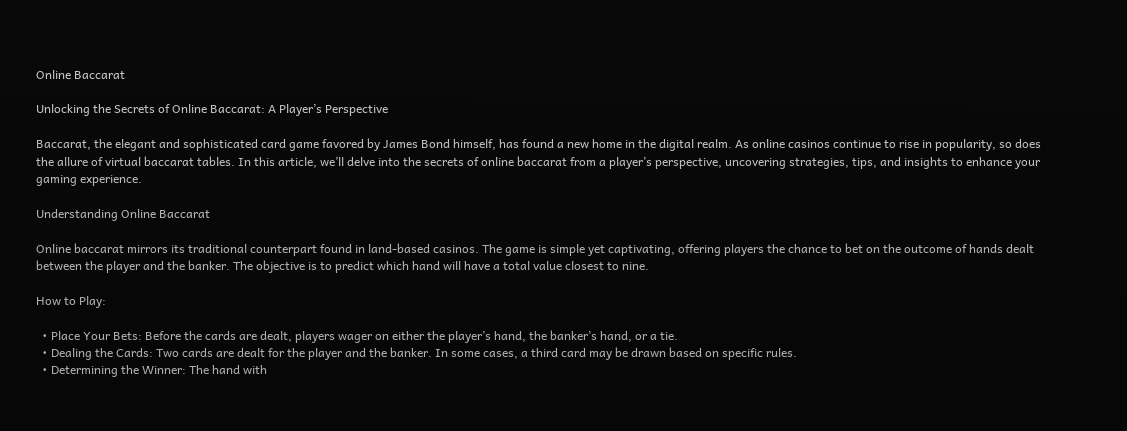Online Baccarat

Unlocking the Secrets of Online Baccarat: A Player’s Perspective

Baccarat, the elegant and sophisticated card game favored by James Bond himself, has found a new home in the digital realm. As online casinos continue to rise in popularity, so does the allure of virtual baccarat tables. In this article, we’ll delve into the secrets of online baccarat from a player’s perspective, uncovering strategies, tips, and insights to enhance your gaming experience.

Understanding Online Baccarat

Online baccarat mirrors its traditional counterpart found in land-based casinos. The game is simple yet captivating, offering players the chance to bet on the outcome of hands dealt between the player and the banker. The objective is to predict which hand will have a total value closest to nine.

How to Play:

  • Place Your Bets: Before the cards are dealt, players wager on either the player’s hand, the banker’s hand, or a tie.
  • Dealing the Cards: Two cards are dealt for the player and the banker. In some cases, a third card may be drawn based on specific rules.
  • Determining the Winner: The hand with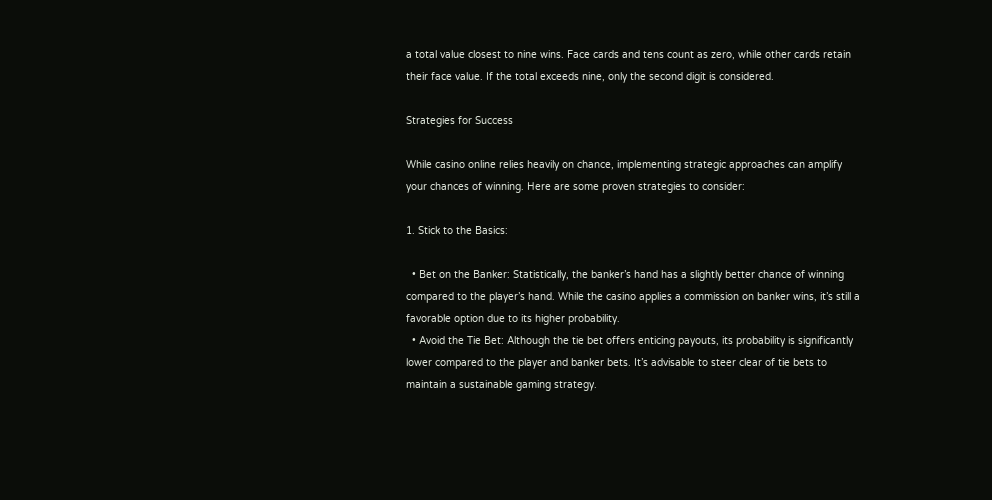a total value closest to nine wins. Face cards and tens count as zero, while other cards retain their face value. If the total exceeds nine, only the second digit is considered.

Strategies for Success

While casino online relies heavily on chance, implementing strategic approaches can amplify your chances of winning. Here are some proven strategies to consider:

1. Stick to the Basics:

  • Bet on the Banker: Statistically, the banker’s hand has a slightly better chance of winning compared to the player’s hand. While the casino applies a commission on banker wins, it’s still a favorable option due to its higher probability.
  • Avoid the Tie Bet: Although the tie bet offers enticing payouts, its probability is significantly lower compared to the player and banker bets. It’s advisable to steer clear of tie bets to maintain a sustainable gaming strategy.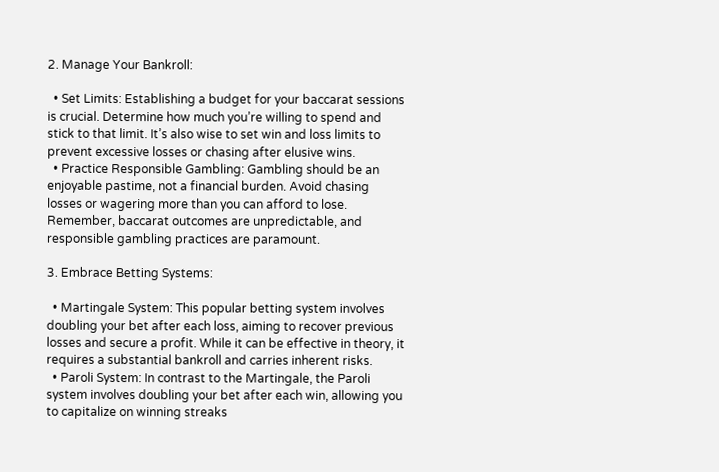2. Manage Your Bankroll:

  • Set Limits: Establishing a budget for your baccarat sessions is crucial. Determine how much you’re willing to spend and stick to that limit. It’s also wise to set win and loss limits to prevent excessive losses or chasing after elusive wins.
  • Practice Responsible Gambling: Gambling should be an enjoyable pastime, not a financial burden. Avoid chasing losses or wagering more than you can afford to lose. Remember, baccarat outcomes are unpredictable, and responsible gambling practices are paramount.

3. Embrace Betting Systems:

  • Martingale System: This popular betting system involves doubling your bet after each loss, aiming to recover previous losses and secure a profit. While it can be effective in theory, it requires a substantial bankroll and carries inherent risks.
  • Paroli System: In contrast to the Martingale, the Paroli system involves doubling your bet after each win, allowing you to capitalize on winning streaks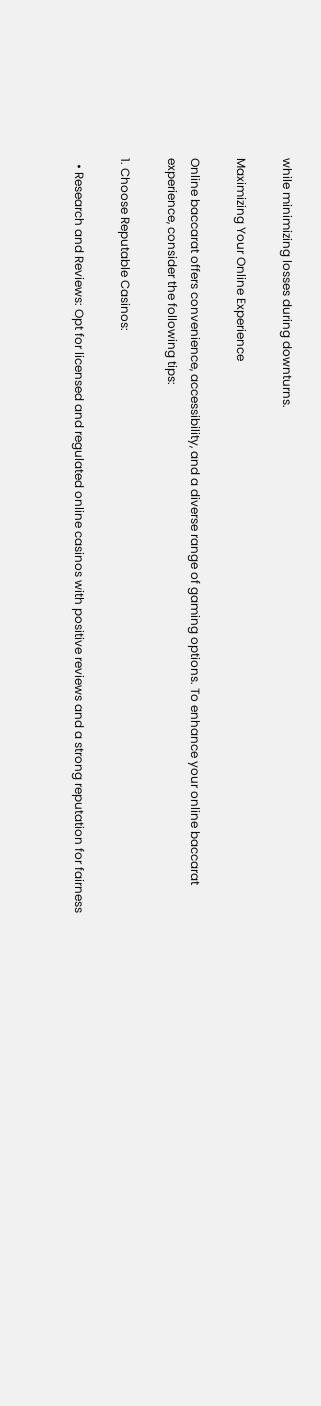while minimizing losses during downturns.

Maximizing Your Online Experience

Online baccarat offers convenience, accessibility, and a diverse range of gaming options. To enhance your online baccarat experience, consider the following tips:

1. Choose Reputable Casinos:

  • Research and Reviews: Opt for licensed and regulated online casinos with positive reviews and a strong reputation for fairness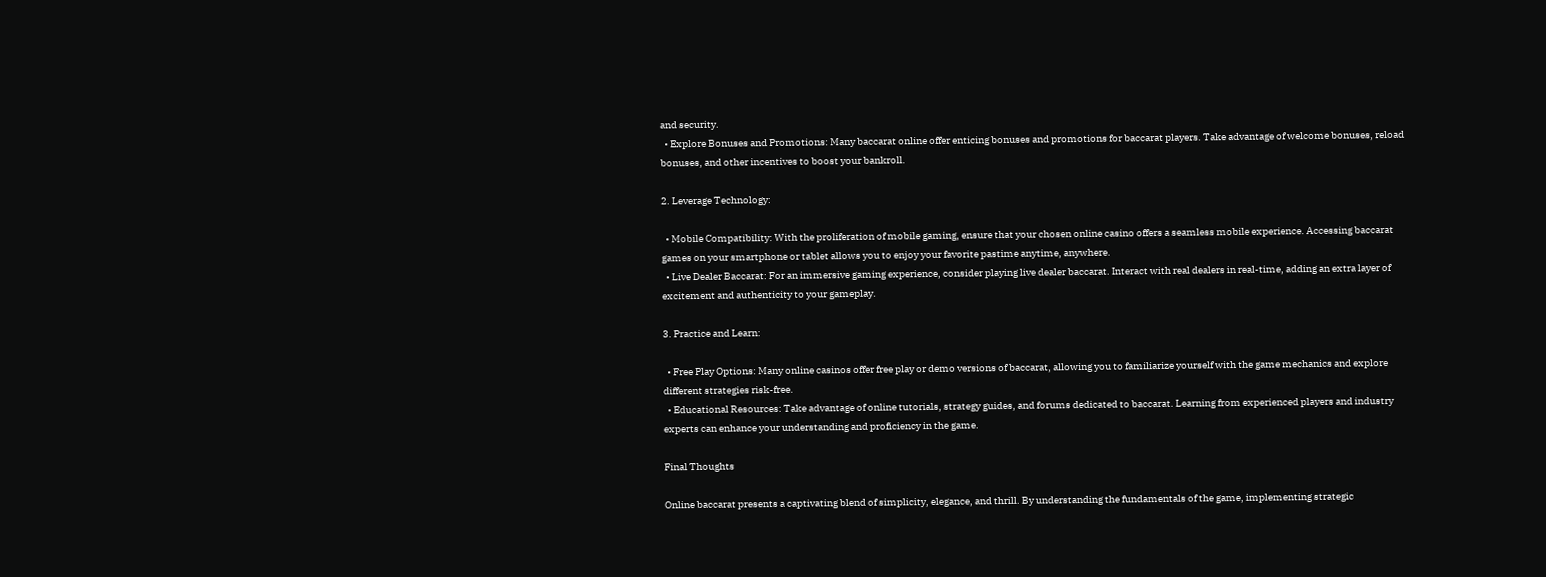and security.
  • Explore Bonuses and Promotions: Many baccarat online offer enticing bonuses and promotions for baccarat players. Take advantage of welcome bonuses, reload bonuses, and other incentives to boost your bankroll.

2. Leverage Technology:

  • Mobile Compatibility: With the proliferation of mobile gaming, ensure that your chosen online casino offers a seamless mobile experience. Accessing baccarat games on your smartphone or tablet allows you to enjoy your favorite pastime anytime, anywhere.
  • Live Dealer Baccarat: For an immersive gaming experience, consider playing live dealer baccarat. Interact with real dealers in real-time, adding an extra layer of excitement and authenticity to your gameplay.

3. Practice and Learn:

  • Free Play Options: Many online casinos offer free play or demo versions of baccarat, allowing you to familiarize yourself with the game mechanics and explore different strategies risk-free.
  • Educational Resources: Take advantage of online tutorials, strategy guides, and forums dedicated to baccarat. Learning from experienced players and industry experts can enhance your understanding and proficiency in the game.

Final Thoughts

Online baccarat presents a captivating blend of simplicity, elegance, and thrill. By understanding the fundamentals of the game, implementing strategic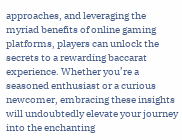approaches, and leveraging the myriad benefits of online gaming platforms, players can unlock the secrets to a rewarding baccarat experience. Whether you’re a seasoned enthusiast or a curious newcomer, embracing these insights will undoubtedly elevate your journey into the enchanting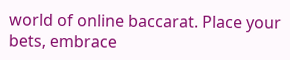world of online baccarat. Place your bets, embrace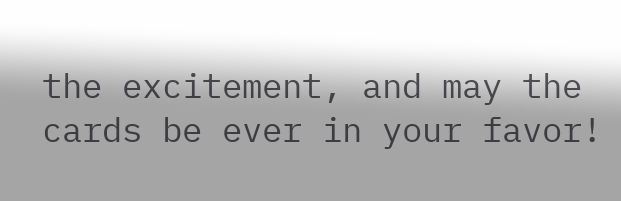the excitement, and may the cards be ever in your favor!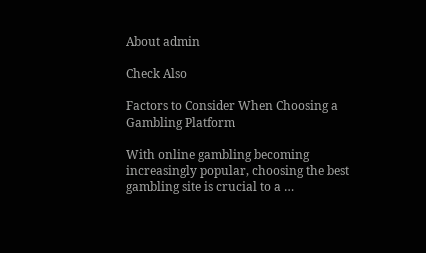About admin

Check Also

Factors to Consider When Choosing a Gambling Platform

With online gambling becoming increasingly popular, choosing the best gambling site is crucial to a …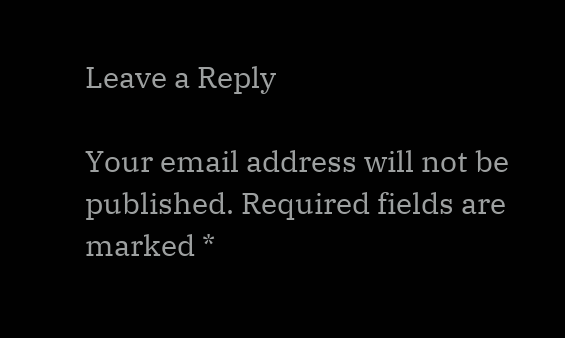Leave a Reply

Your email address will not be published. Required fields are marked *